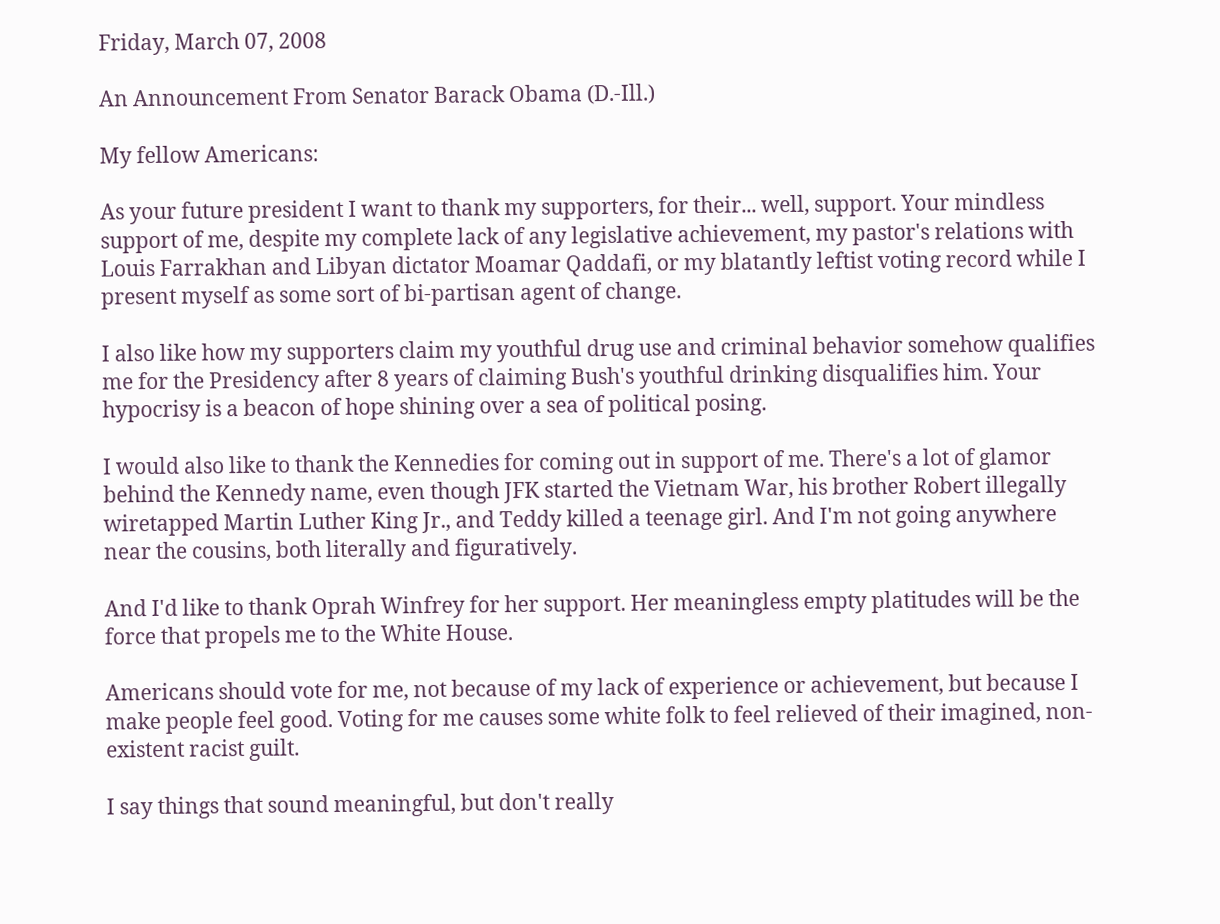Friday, March 07, 2008

An Announcement From Senator Barack Obama (D.-Ill.)

My fellow Americans:

As your future president I want to thank my supporters, for their... well, support. Your mindless support of me, despite my complete lack of any legislative achievement, my pastor's relations with Louis Farrakhan and Libyan dictator Moamar Qaddafi, or my blatantly leftist voting record while I present myself as some sort of bi-partisan agent of change.

I also like how my supporters claim my youthful drug use and criminal behavior somehow qualifies me for the Presidency after 8 years of claiming Bush's youthful drinking disqualifies him. Your hypocrisy is a beacon of hope shining over a sea of political posing.

I would also like to thank the Kennedies for coming out in support of me. There's a lot of glamor behind the Kennedy name, even though JFK started the Vietnam War, his brother Robert illegally wiretapped Martin Luther King Jr., and Teddy killed a teenage girl. And I'm not going anywhere near the cousins, both literally and figuratively.

And I'd like to thank Oprah Winfrey for her support. Her meaningless empty platitudes will be the force that propels me to the White House.

Americans should vote for me, not because of my lack of experience or achievement, but because I make people feel good. Voting for me causes some white folk to feel relieved of their imagined, non-existent racist guilt.

I say things that sound meaningful, but don't really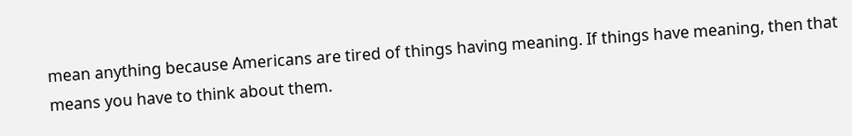mean anything because Americans are tired of things having meaning. If things have meaning, then that means you have to think about them.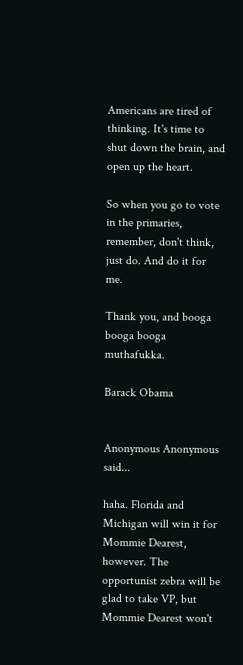Americans are tired of thinking. It's time to shut down the brain, and open up the heart.

So when you go to vote in the primaries, remember, don't think, just do. And do it for me.

Thank you, and booga booga booga muthafukka.

Barack Obama


Anonymous Anonymous said...

haha. Florida and Michigan will win it for Mommie Dearest, however. The opportunist zebra will be glad to take VP, but Mommie Dearest won't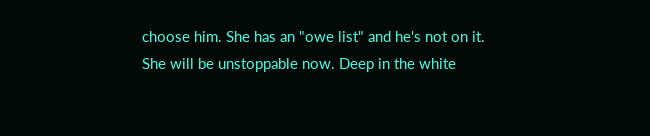choose him. She has an "owe list" and he's not on it.
She will be unstoppable now. Deep in the white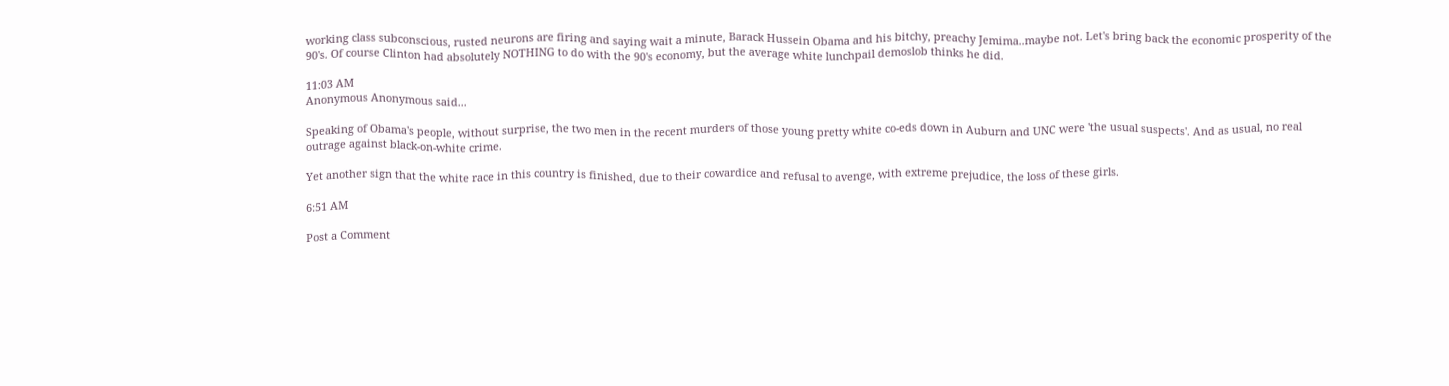working class subconscious, rusted neurons are firing and saying wait a minute, Barack Hussein Obama and his bitchy, preachy Jemima..maybe not. Let's bring back the economic prosperity of the 90's. Of course Clinton had absolutely NOTHING to do with the 90's economy, but the average white lunchpail demoslob thinks he did.

11:03 AM
Anonymous Anonymous said...

Speaking of Obama's people, without surprise, the two men in the recent murders of those young pretty white co-eds down in Auburn and UNC were 'the usual suspects'. And as usual, no real outrage against black-on-white crime.

Yet another sign that the white race in this country is finished, due to their cowardice and refusal to avenge, with extreme prejudice, the loss of these girls.

6:51 AM

Post a Comment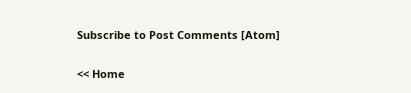Subscribe to Post Comments [Atom]

<< Home